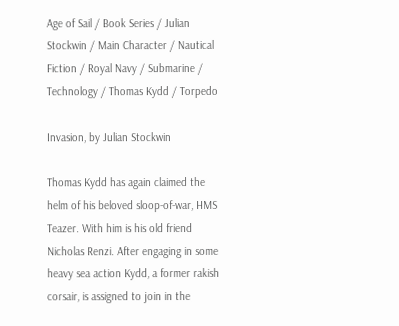Age of Sail / Book Series / Julian Stockwin / Main Character / Nautical Fiction / Royal Navy / Submarine / Technology / Thomas Kydd / Torpedo

Invasion, by Julian Stockwin

Thomas Kydd has again claimed the helm of his beloved sloop-of-war, HMS Teazer. With him is his old friend Nicholas Renzi. After engaging in some heavy sea action Kydd, a former rakish corsair, is assigned to join in the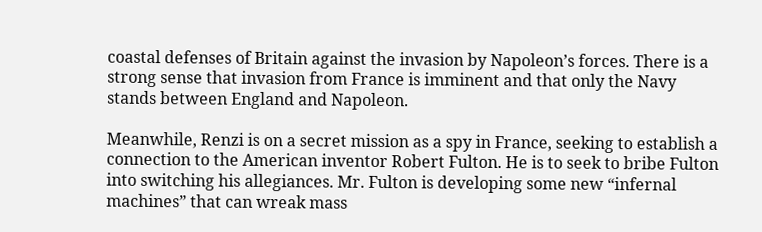coastal defenses of Britain against the invasion by Napoleon’s forces. There is a strong sense that invasion from France is imminent and that only the Navy stands between England and Napoleon.

Meanwhile, Renzi is on a secret mission as a spy in France, seeking to establish a connection to the American inventor Robert Fulton. He is to seek to bribe Fulton into switching his allegiances. Mr. Fulton is developing some new “infernal machines” that can wreak mass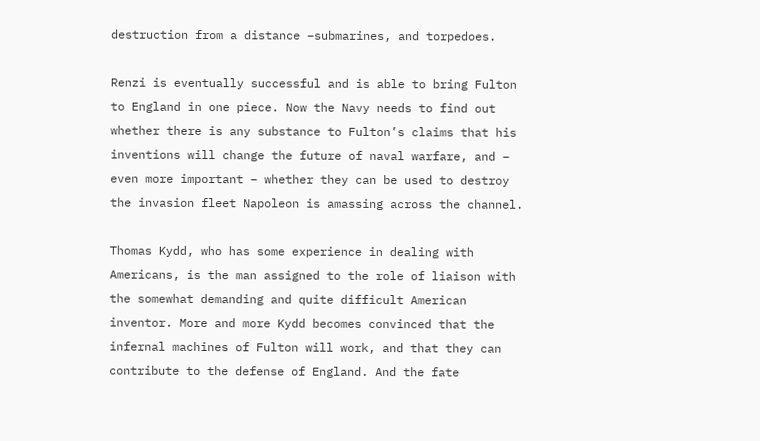destruction from a distance –submarines, and torpedoes.

Renzi is eventually successful and is able to bring Fulton to England in one piece. Now the Navy needs to find out whether there is any substance to Fulton’s claims that his inventions will change the future of naval warfare, and – even more important – whether they can be used to destroy the invasion fleet Napoleon is amassing across the channel.

Thomas Kydd, who has some experience in dealing with Americans, is the man assigned to the role of liaison with the somewhat demanding and quite difficult American inventor. More and more Kydd becomes convinced that the infernal machines of Fulton will work, and that they can contribute to the defense of England. And the fate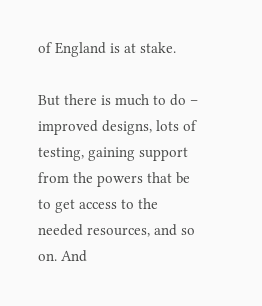of England is at stake.

But there is much to do – improved designs, lots of testing, gaining support from the powers that be to get access to the needed resources, and so on. And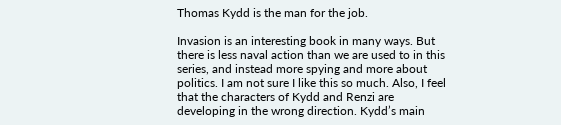Thomas Kydd is the man for the job.

Invasion is an interesting book in many ways. But there is less naval action than we are used to in this series, and instead more spying and more about politics. I am not sure I like this so much. Also, I feel that the characters of Kydd and Renzi are developing in the wrong direction. Kydd’s main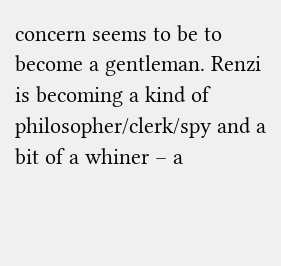concern seems to be to become a gentleman. Renzi is becoming a kind of philosopher/clerk/spy and a bit of a whiner – a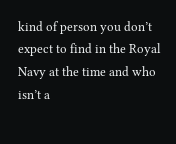kind of person you don’t expect to find in the Royal Navy at the time and who isn’t a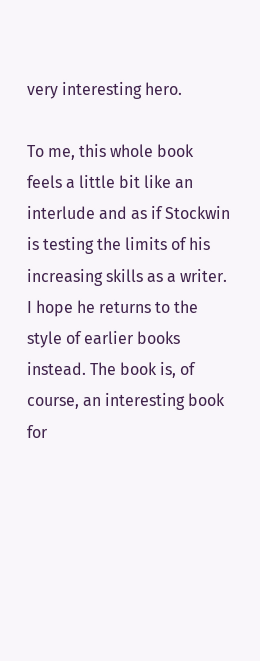very interesting hero.

To me, this whole book feels a little bit like an interlude and as if Stockwin is testing the limits of his increasing skills as a writer. I hope he returns to the style of earlier books instead. The book is, of course, an interesting book for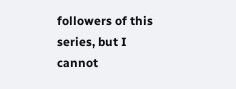followers of this series, but I cannot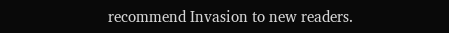recommend Invasion to new readers.